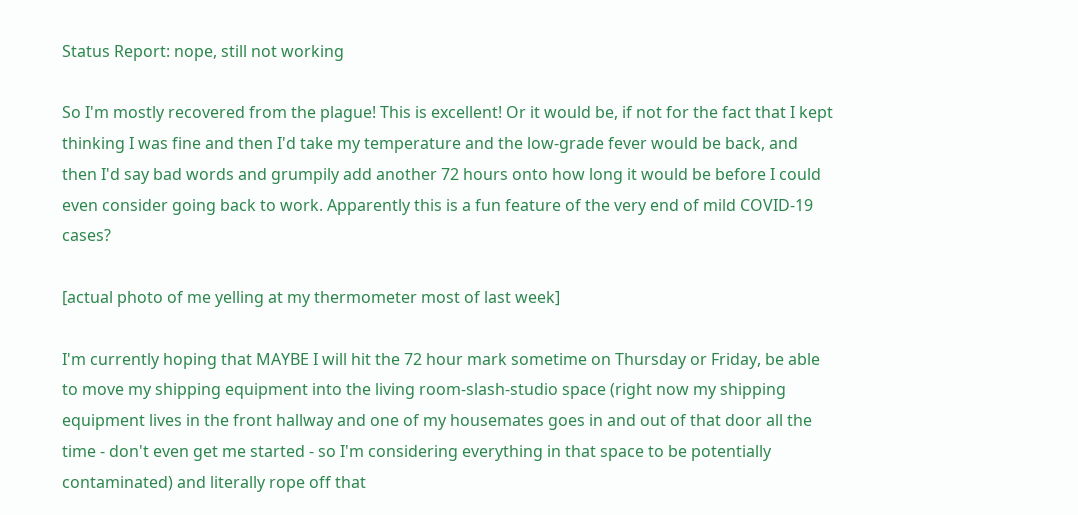Status Report: nope, still not working

So I'm mostly recovered from the plague! This is excellent! Or it would be, if not for the fact that I kept thinking I was fine and then I'd take my temperature and the low-grade fever would be back, and then I'd say bad words and grumpily add another 72 hours onto how long it would be before I could even consider going back to work. Apparently this is a fun feature of the very end of mild COVID-19 cases?

[actual photo of me yelling at my thermometer most of last week]

I'm currently hoping that MAYBE I will hit the 72 hour mark sometime on Thursday or Friday, be able to move my shipping equipment into the living room-slash-studio space (right now my shipping equipment lives in the front hallway and one of my housemates goes in and out of that door all the time - don't even get me started - so I'm considering everything in that space to be potentially contaminated) and literally rope off that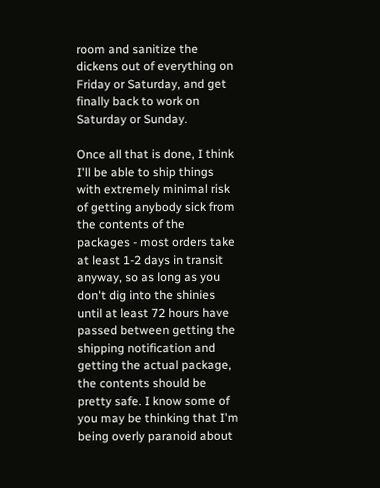room and sanitize the dickens out of everything on Friday or Saturday, and get finally back to work on Saturday or Sunday.

Once all that is done, I think I'll be able to ship things with extremely minimal risk of getting anybody sick from the contents of the packages - most orders take at least 1-2 days in transit anyway, so as long as you don't dig into the shinies until at least 72 hours have passed between getting the shipping notification and getting the actual package, the contents should be pretty safe. I know some of you may be thinking that I'm being overly paranoid about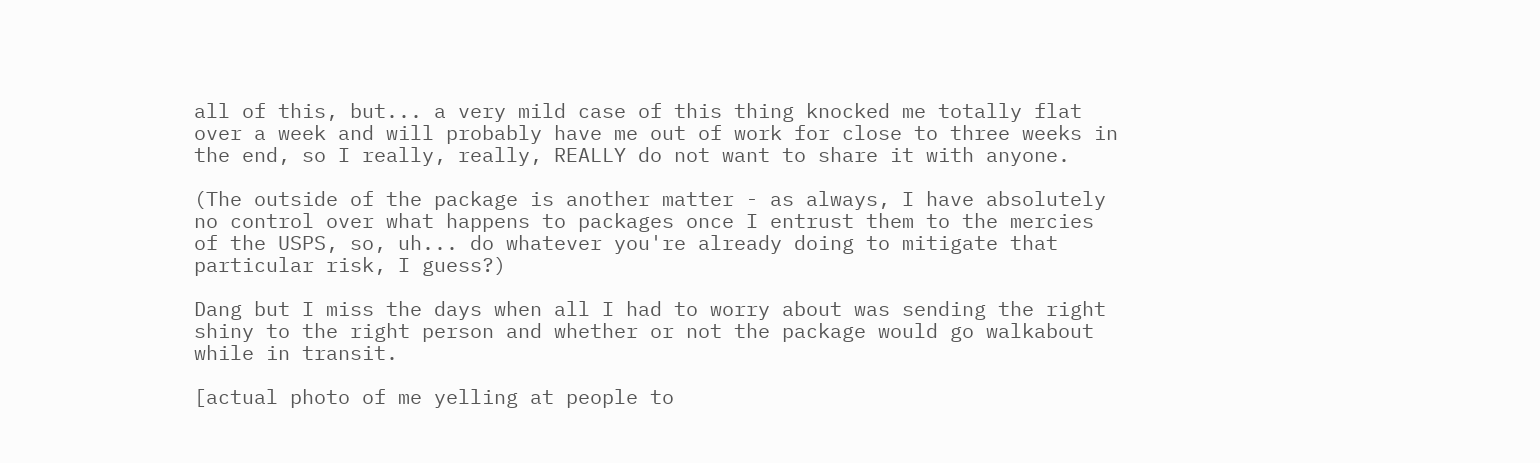all of this, but... a very mild case of this thing knocked me totally flat over a week and will probably have me out of work for close to three weeks in the end, so I really, really, REALLY do not want to share it with anyone.

(The outside of the package is another matter - as always, I have absolutely no control over what happens to packages once I entrust them to the mercies of the USPS, so, uh... do whatever you're already doing to mitigate that particular risk, I guess?)

Dang but I miss the days when all I had to worry about was sending the right shiny to the right person and whether or not the package would go walkabout while in transit.

[actual photo of me yelling at people to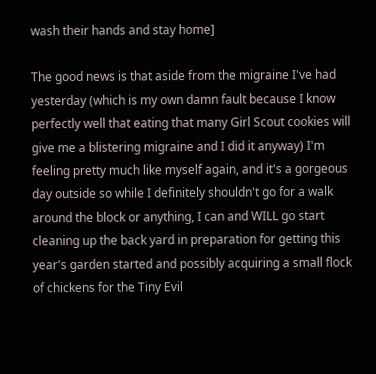wash their hands and stay home]

The good news is that aside from the migraine I've had yesterday (which is my own damn fault because I know perfectly well that eating that many Girl Scout cookies will give me a blistering migraine and I did it anyway) I'm feeling pretty much like myself again, and it's a gorgeous day outside so while I definitely shouldn't go for a walk around the block or anything, I can and WILL go start cleaning up the back yard in preparation for getting this year's garden started and possibly acquiring a small flock of chickens for the Tiny Evil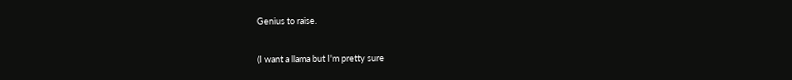Genius to raise.

(I want a llama but I'm pretty sure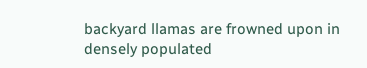backyard llamas are frowned upon in densely populated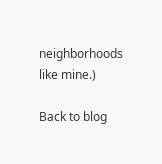neighborhoods like mine.)

Back to blog